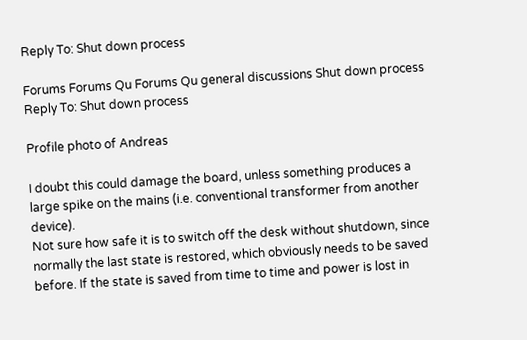Reply To: Shut down process

Forums Forums Qu Forums Qu general discussions Shut down process Reply To: Shut down process

Profile photo of Andreas

I doubt this could damage the board, unless something produces a large spike on the mains (i.e. conventional transformer from another device).
Not sure how safe it is to switch off the desk without shutdown, since normally the last state is restored, which obviously needs to be saved before. If the state is saved from time to time and power is lost in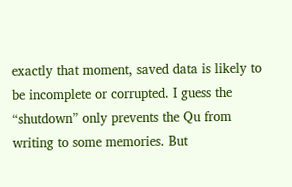exactly that moment, saved data is likely to be incomplete or corrupted. I guess the “shutdown” only prevents the Qu from writing to some memories. But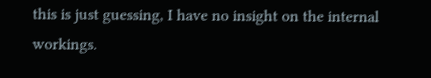this is just guessing, I have no insight on the internal workings.